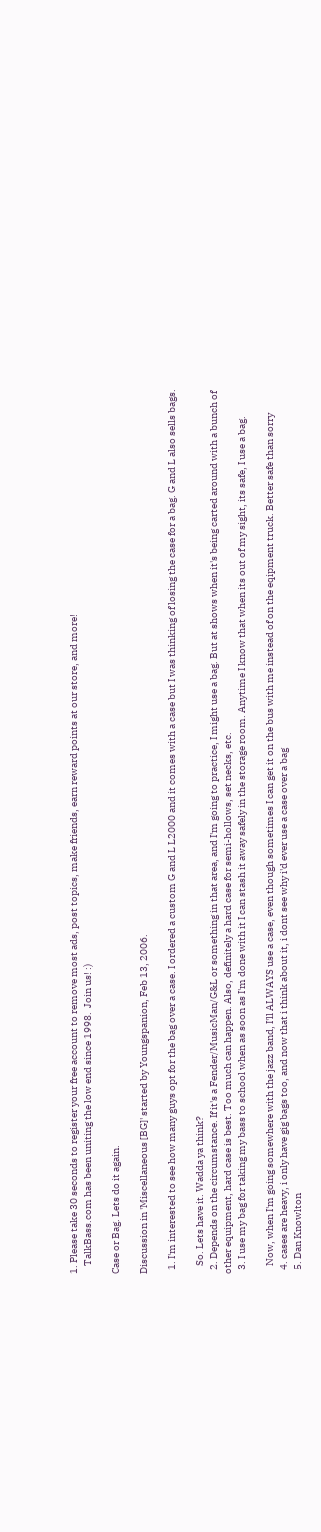1. Please take 30 seconds to register your free account to remove most ads, post topics, make friends, earn reward points at our store, and more!
    TalkBass.com has been uniting the low end since 1998.  Join us! :)

Case or Bag. Lets do it again.

Discussion in 'Miscellaneous [BG]' started by Youngspanion, Feb 13, 2006.

  1. I'm interested to see how many guys opt for the bag over a case. I ordered a custom G and L L2000 and it comes with a case but I was thinking of losing the case for a bag. G and L also sells bags.

    So. Lets have it. Wadda ya think?
  2. Depends on the circumstance. If it's a Fender/MusicMan/G&L or something in that area, and I'm going to practice, I might use a bag. But at shows when it's being carted around with a bunch of other equipment, hard case is best. Too much can happen. Also, definitely a hard case for semi-hollows, set necks, etc.
  3. I use my bag for taking my bass to school when as soon as I'm done with it I can stash it away safely in the storage room. Anytime I know that when its out of my sight, its safe, I use a bag.

    Now, when I'm going somewhere with the jazz band, I'll ALWAYS use a case, even though sometimes I can get it on the bus with me instead of on the eqipment truck. Better safe than sorry
  4. cases are heavy, i only have gig bags too, and now that i think about it, i dont see why i'd ever use a case over a bag
  5. Dan Knowlton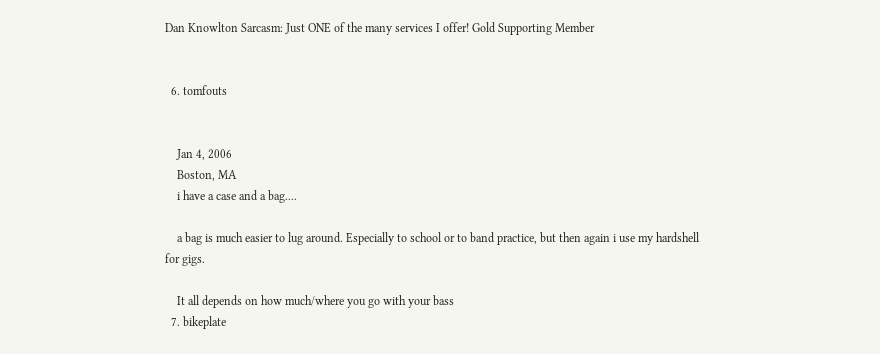Dan Knowlton Sarcasm: Just ONE of the many services I offer! Gold Supporting Member


  6. tomfouts


    Jan 4, 2006
    Boston, MA
    i have a case and a bag....

    a bag is much easier to lug around. Especially to school or to band practice, but then again i use my hardshell for gigs.

    It all depends on how much/where you go with your bass
  7. bikeplate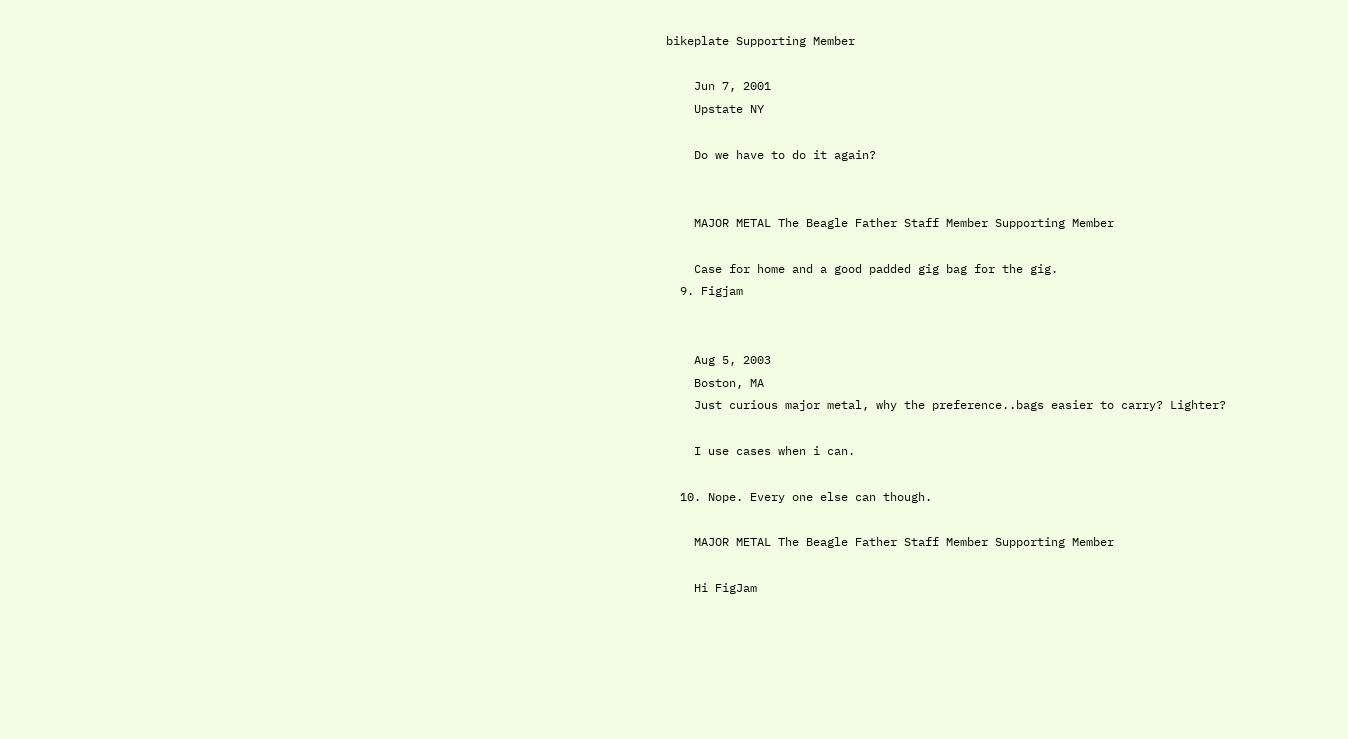bikeplate Supporting Member

    Jun 7, 2001
    Upstate NY

    Do we have to do it again?


    MAJOR METAL The Beagle Father Staff Member Supporting Member

    Case for home and a good padded gig bag for the gig.
  9. Figjam


    Aug 5, 2003
    Boston, MA
    Just curious major metal, why the preference..bags easier to carry? Lighter?

    I use cases when i can.

  10. Nope. Every one else can though.

    MAJOR METAL The Beagle Father Staff Member Supporting Member

    Hi FigJam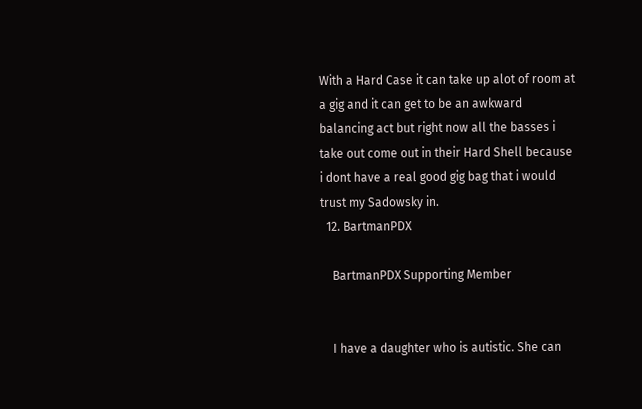With a Hard Case it can take up alot of room at a gig and it can get to be an awkward balancing act but right now all the basses i take out come out in their Hard Shell because i dont have a real good gig bag that i would trust my Sadowsky in.
  12. BartmanPDX

    BartmanPDX Supporting Member


    I have a daughter who is autistic. She can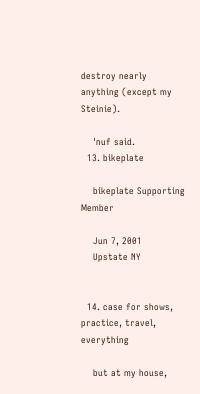destroy nearly anything (except my Steinie).

    'nuf said.
  13. bikeplate

    bikeplate Supporting Member

    Jun 7, 2001
    Upstate NY


  14. case for shows, practice, travel, everything

    but at my house,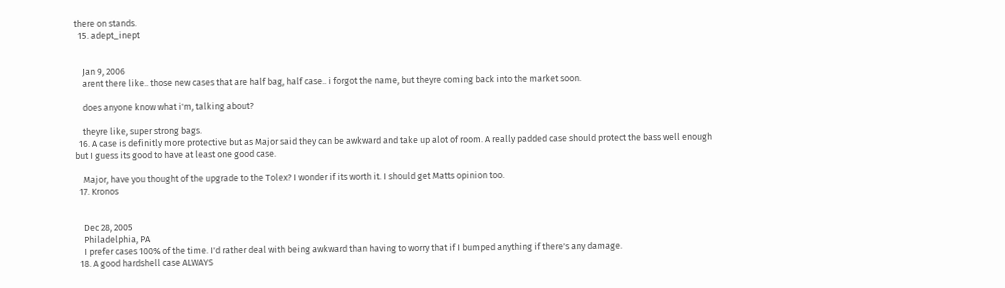there on stands.
  15. adept_inept


    Jan 9, 2006
    arent there like.. those new cases that are half bag, half case.. i forgot the name, but theyre coming back into the market soon.

    does anyone know what i'm, talking about?

    theyre like, super strong bags.
  16. A case is definitly more protective but as Major said they can be awkward and take up alot of room. A really padded case should protect the bass well enough but I guess its good to have at least one good case.

    Major, have you thought of the upgrade to the Tolex? I wonder if its worth it. I should get Matts opinion too.
  17. Kronos


    Dec 28, 2005
    Philadelphia, PA
    I prefer cases 100% of the time. I'd rather deal with being awkward than having to worry that if I bumped anything if there's any damage.
  18. A good hardshell case ALWAYS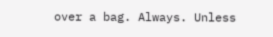over a bag. Always. Unless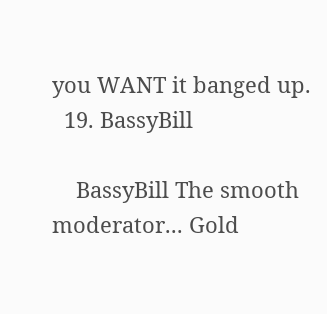you WANT it banged up.
  19. BassyBill

    BassyBill The smooth moderator... Gold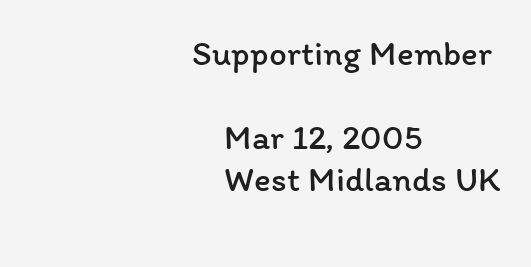Supporting Member

    Mar 12, 2005
    West Midlands UK